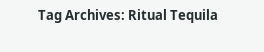Tag Archives: Ritual Tequila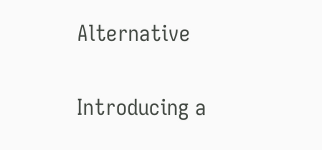Alternative

Introducing a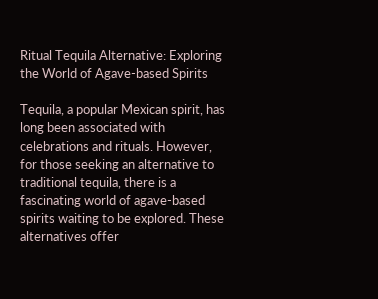Ritual Tequila Alternative: Exploring the World of Agave-based Spirits

Tequila, a popular Mexican spirit, has long been associated with celebrations and rituals. However, for those seeking an alternative to traditional tequila, there is a fascinating world of agave-based spirits waiting to be explored. These alternatives offer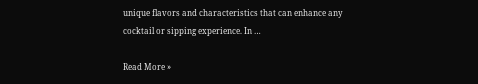unique flavors and characteristics that can enhance any cocktail or sipping experience. In …

Read More »